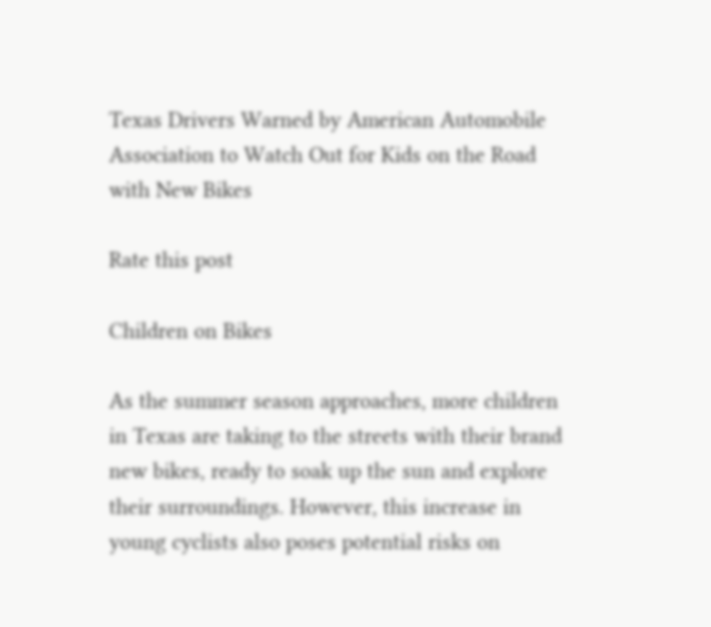Texas Drivers Warned by American Automobile Association to Watch Out for Kids on the Road with New Bikes

Rate this post

Children on Bikes

As the summer season approaches, more children in Texas are taking to the streets with their brand new bikes, ready to soak up the sun and explore their surroundings. However, this increase in young cyclists also poses potential risks on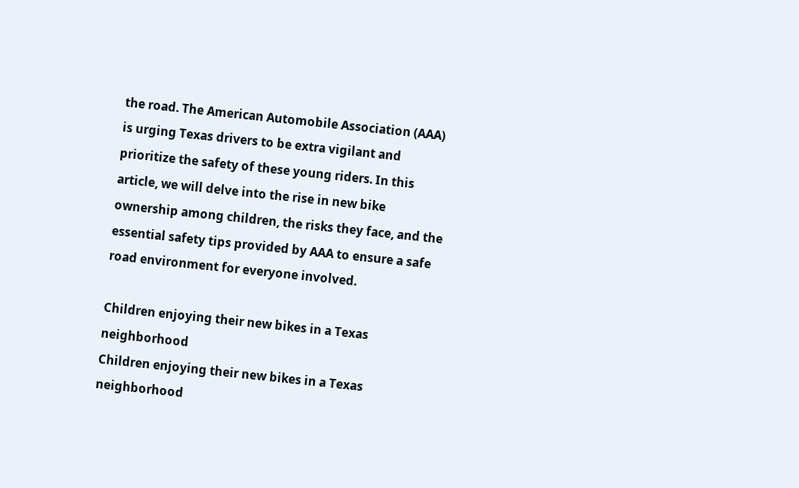the road. The American Automobile Association (AAA) is urging Texas drivers to be extra vigilant and prioritize the safety of these young riders. In this article, we will delve into the rise in new bike ownership among children, the risks they face, and the essential safety tips provided by AAA to ensure a safe road environment for everyone involved.

Children enjoying their new bikes in a Texas neighborhood
Children enjoying their new bikes in a Texas neighborhood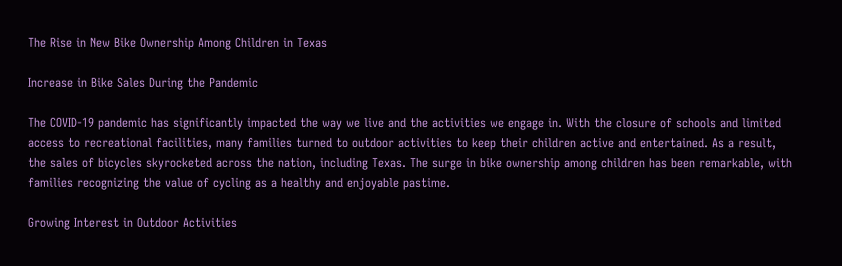The Rise in New Bike Ownership Among Children in Texas

Increase in Bike Sales During the Pandemic

The COVID-19 pandemic has significantly impacted the way we live and the activities we engage in. With the closure of schools and limited access to recreational facilities, many families turned to outdoor activities to keep their children active and entertained. As a result, the sales of bicycles skyrocketed across the nation, including Texas. The surge in bike ownership among children has been remarkable, with families recognizing the value of cycling as a healthy and enjoyable pastime.

Growing Interest in Outdoor Activities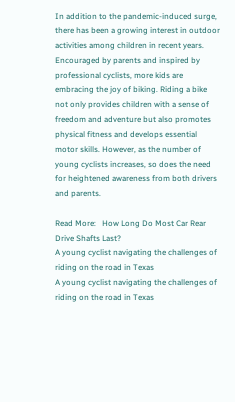In addition to the pandemic-induced surge, there has been a growing interest in outdoor activities among children in recent years. Encouraged by parents and inspired by professional cyclists, more kids are embracing the joy of biking. Riding a bike not only provides children with a sense of freedom and adventure but also promotes physical fitness and develops essential motor skills. However, as the number of young cyclists increases, so does the need for heightened awareness from both drivers and parents.

Read More:   How Long Do Most Car Rear Drive Shafts Last?
A young cyclist navigating the challenges of riding on the road in Texas
A young cyclist navigating the challenges of riding on the road in Texas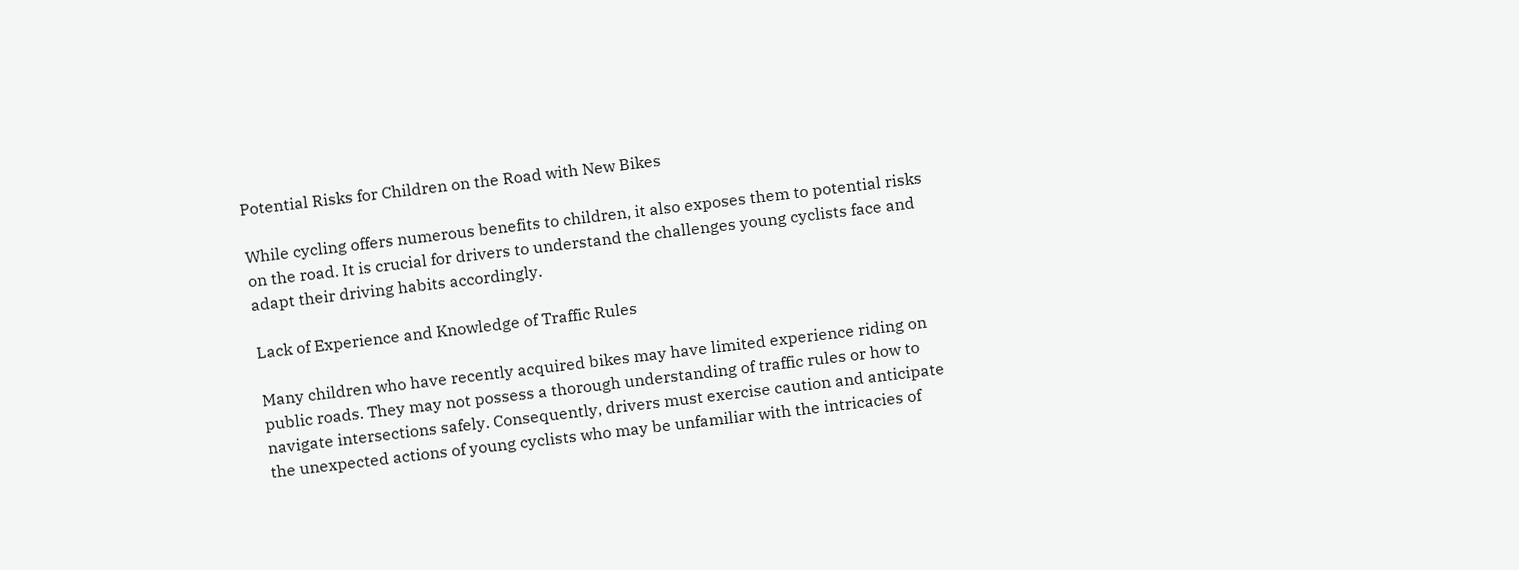Potential Risks for Children on the Road with New Bikes

While cycling offers numerous benefits to children, it also exposes them to potential risks on the road. It is crucial for drivers to understand the challenges young cyclists face and adapt their driving habits accordingly.

Lack of Experience and Knowledge of Traffic Rules

Many children who have recently acquired bikes may have limited experience riding on public roads. They may not possess a thorough understanding of traffic rules or how to navigate intersections safely. Consequently, drivers must exercise caution and anticipate the unexpected actions of young cyclists who may be unfamiliar with the intricacies of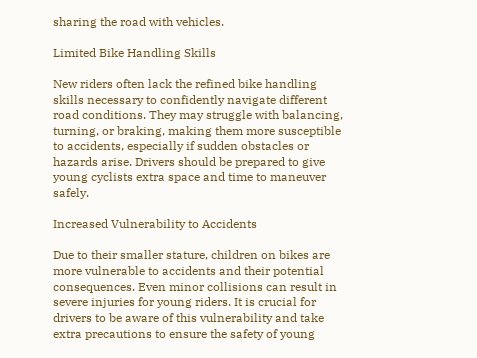sharing the road with vehicles.

Limited Bike Handling Skills

New riders often lack the refined bike handling skills necessary to confidently navigate different road conditions. They may struggle with balancing, turning, or braking, making them more susceptible to accidents, especially if sudden obstacles or hazards arise. Drivers should be prepared to give young cyclists extra space and time to maneuver safely.

Increased Vulnerability to Accidents

Due to their smaller stature, children on bikes are more vulnerable to accidents and their potential consequences. Even minor collisions can result in severe injuries for young riders. It is crucial for drivers to be aware of this vulnerability and take extra precautions to ensure the safety of young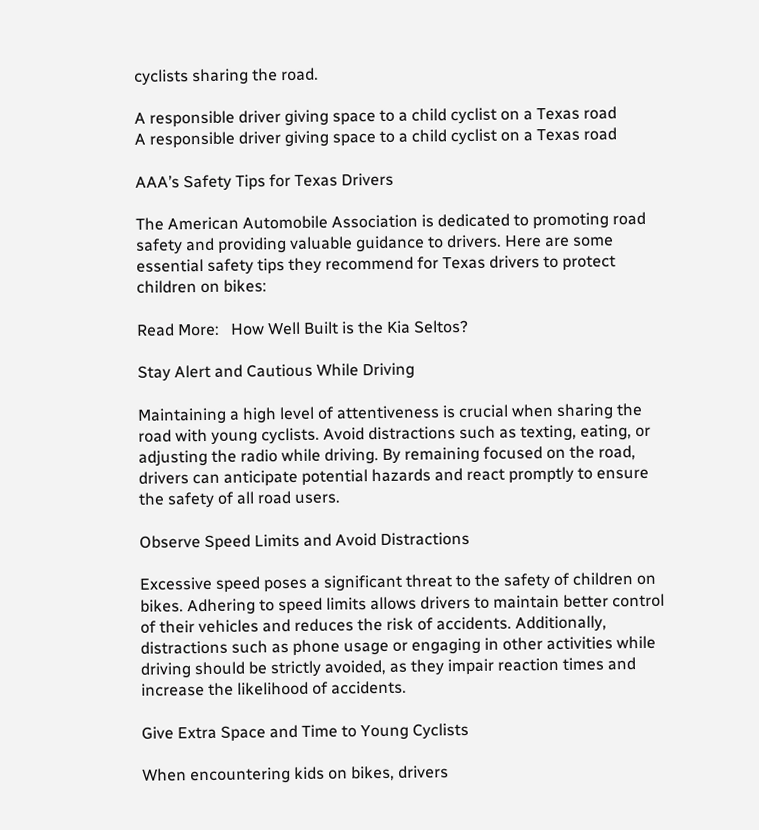cyclists sharing the road.

A responsible driver giving space to a child cyclist on a Texas road
A responsible driver giving space to a child cyclist on a Texas road

AAA’s Safety Tips for Texas Drivers

The American Automobile Association is dedicated to promoting road safety and providing valuable guidance to drivers. Here are some essential safety tips they recommend for Texas drivers to protect children on bikes:

Read More:   How Well Built is the Kia Seltos?

Stay Alert and Cautious While Driving

Maintaining a high level of attentiveness is crucial when sharing the road with young cyclists. Avoid distractions such as texting, eating, or adjusting the radio while driving. By remaining focused on the road, drivers can anticipate potential hazards and react promptly to ensure the safety of all road users.

Observe Speed Limits and Avoid Distractions

Excessive speed poses a significant threat to the safety of children on bikes. Adhering to speed limits allows drivers to maintain better control of their vehicles and reduces the risk of accidents. Additionally, distractions such as phone usage or engaging in other activities while driving should be strictly avoided, as they impair reaction times and increase the likelihood of accidents.

Give Extra Space and Time to Young Cyclists

When encountering kids on bikes, drivers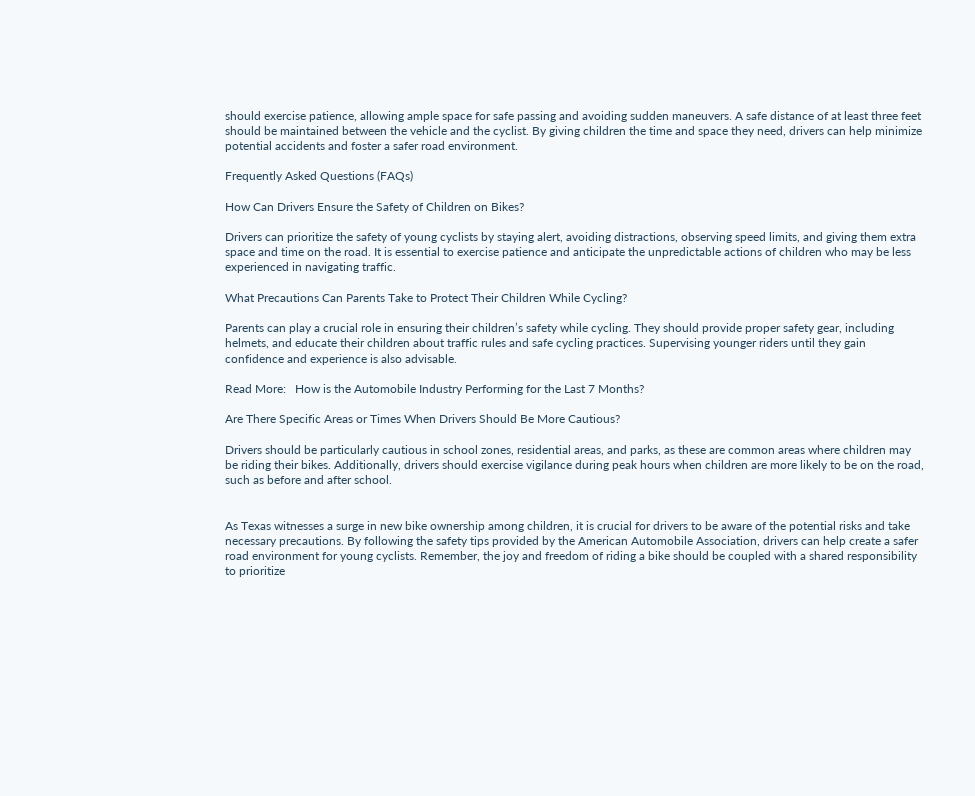should exercise patience, allowing ample space for safe passing and avoiding sudden maneuvers. A safe distance of at least three feet should be maintained between the vehicle and the cyclist. By giving children the time and space they need, drivers can help minimize potential accidents and foster a safer road environment.

Frequently Asked Questions (FAQs)

How Can Drivers Ensure the Safety of Children on Bikes?

Drivers can prioritize the safety of young cyclists by staying alert, avoiding distractions, observing speed limits, and giving them extra space and time on the road. It is essential to exercise patience and anticipate the unpredictable actions of children who may be less experienced in navigating traffic.

What Precautions Can Parents Take to Protect Their Children While Cycling?

Parents can play a crucial role in ensuring their children’s safety while cycling. They should provide proper safety gear, including helmets, and educate their children about traffic rules and safe cycling practices. Supervising younger riders until they gain confidence and experience is also advisable.

Read More:   How is the Automobile Industry Performing for the Last 7 Months?

Are There Specific Areas or Times When Drivers Should Be More Cautious?

Drivers should be particularly cautious in school zones, residential areas, and parks, as these are common areas where children may be riding their bikes. Additionally, drivers should exercise vigilance during peak hours when children are more likely to be on the road, such as before and after school.


As Texas witnesses a surge in new bike ownership among children, it is crucial for drivers to be aware of the potential risks and take necessary precautions. By following the safety tips provided by the American Automobile Association, drivers can help create a safer road environment for young cyclists. Remember, the joy and freedom of riding a bike should be coupled with a shared responsibility to prioritize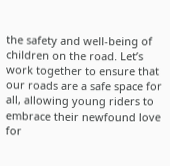the safety and well-being of children on the road. Let’s work together to ensure that our roads are a safe space for all, allowing young riders to embrace their newfound love for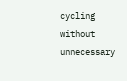cycling without unnecessary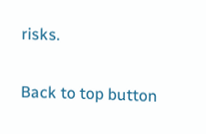risks.

Back to top button